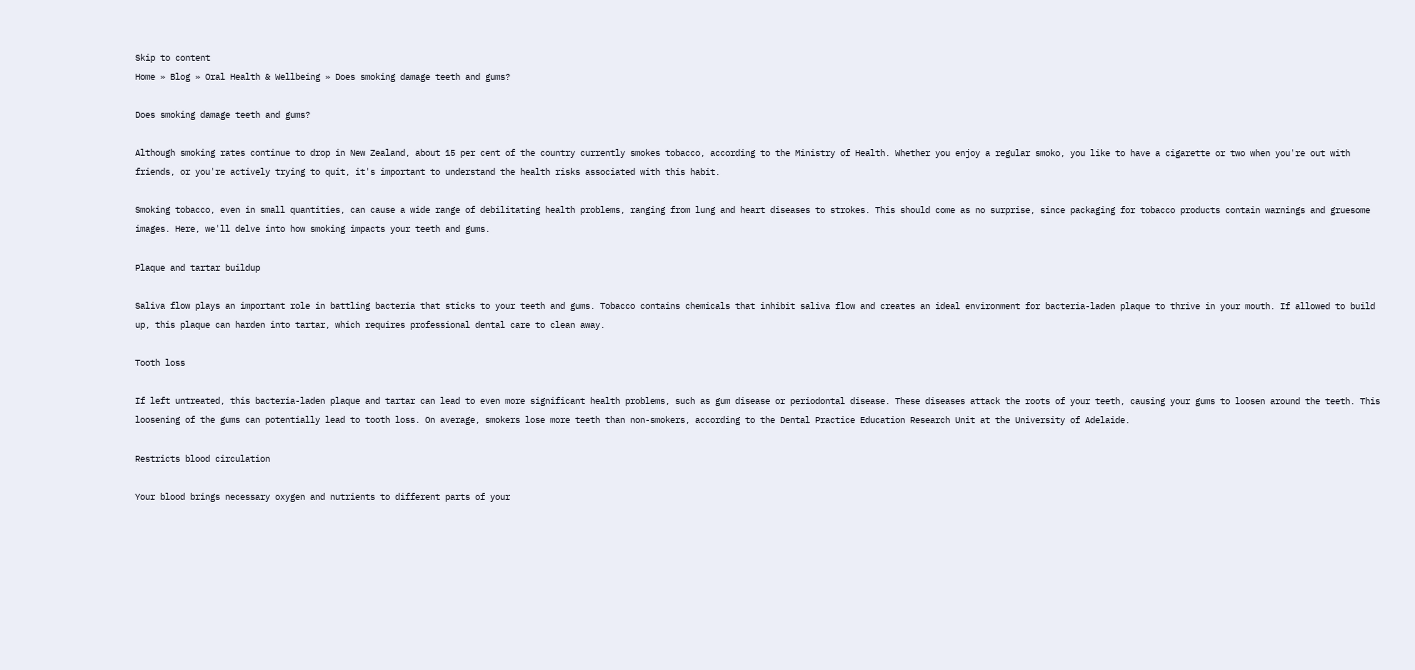Skip to content
Home » Blog » Oral Health & Wellbeing » Does smoking damage teeth and gums?

Does smoking damage teeth and gums?

Although smoking rates continue to drop in New Zealand, about 15 per cent of the country currently smokes tobacco, according to the Ministry of Health. Whether you enjoy a regular smoko, you like to have a cigarette or two when you're out with friends, or you're actively trying to quit, it's important to understand the health risks associated with this habit.

Smoking tobacco, even in small quantities, can cause a wide range of debilitating health problems, ranging from lung and heart diseases to strokes. This should come as no surprise, since packaging for tobacco products contain warnings and gruesome images. Here, we'll delve into how smoking impacts your teeth and gums.

Plaque and tartar buildup

Saliva flow plays an important role in battling bacteria that sticks to your teeth and gums. Tobacco contains chemicals that inhibit saliva flow and creates an ideal environment for bacteria-laden plaque to thrive in your mouth. If allowed to build up, this plaque can harden into tartar, which requires professional dental care to clean away.

Tooth loss

If left untreated, this bacteria-laden plaque and tartar can lead to even more significant health problems, such as gum disease or periodontal disease. These diseases attack the roots of your teeth, causing your gums to loosen around the teeth. This loosening of the gums can potentially lead to tooth loss. On average, smokers lose more teeth than non-smokers, according to the Dental Practice Education Research Unit at the University of Adelaide.

Restricts blood circulation

Your blood brings necessary oxygen and nutrients to different parts of your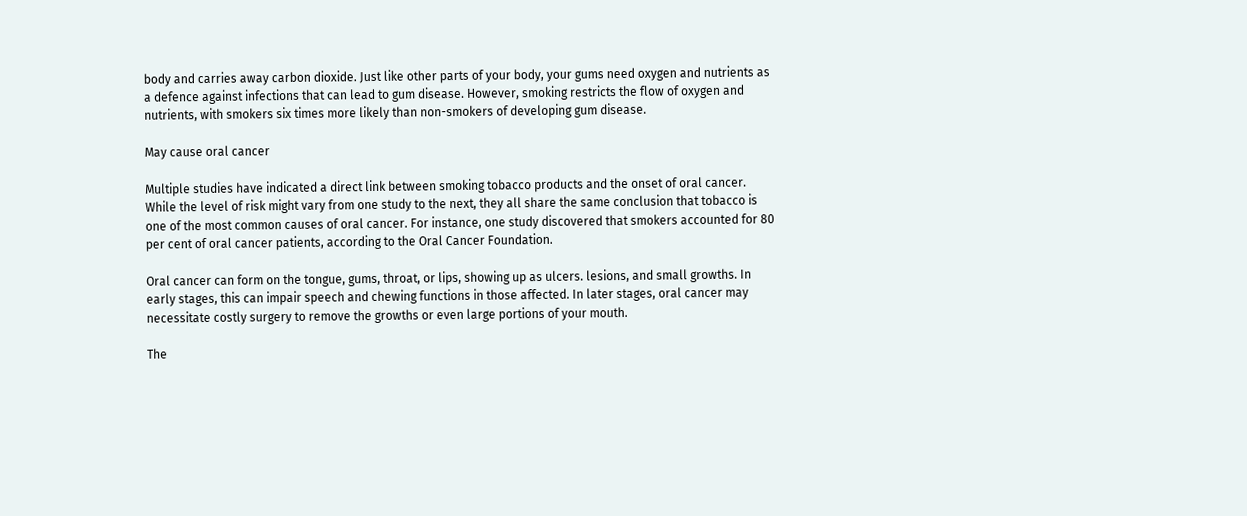body and carries away carbon dioxide. Just like other parts of your body, your gums need oxygen and nutrients as a defence against infections that can lead to gum disease. However, smoking restricts the flow of oxygen and nutrients, with smokers six times more likely than non-smokers of developing gum disease.

May cause oral cancer

Multiple studies have indicated a direct link between smoking tobacco products and the onset of oral cancer. While the level of risk might vary from one study to the next, they all share the same conclusion that tobacco is one of the most common causes of oral cancer. For instance, one study discovered that smokers accounted for 80 per cent of oral cancer patients, according to the Oral Cancer Foundation.

Oral cancer can form on the tongue, gums, throat, or lips, showing up as ulcers. lesions, and small growths. In early stages, this can impair speech and chewing functions in those affected. In later stages, oral cancer may necessitate costly surgery to remove the growths or even large portions of your mouth.

The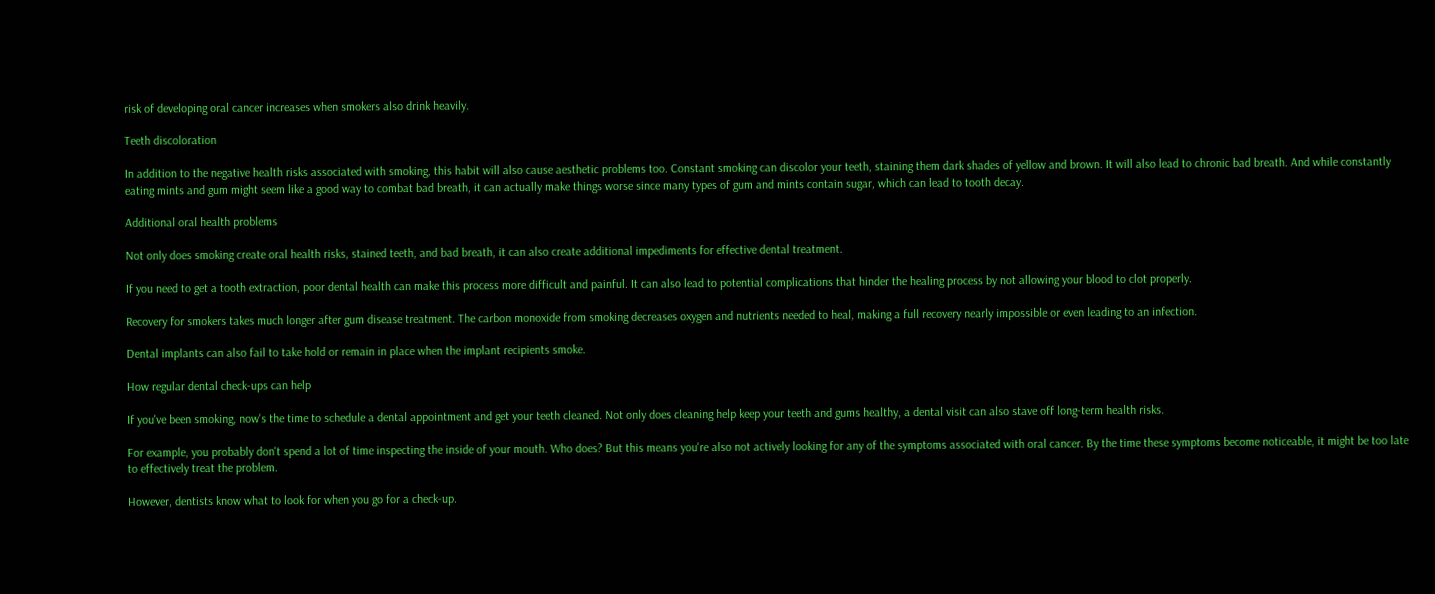risk of developing oral cancer increases when smokers also drink heavily.

Teeth discoloration

In addition to the negative health risks associated with smoking, this habit will also cause aesthetic problems too. Constant smoking can discolor your teeth, staining them dark shades of yellow and brown. It will also lead to chronic bad breath. And while constantly eating mints and gum might seem like a good way to combat bad breath, it can actually make things worse since many types of gum and mints contain sugar, which can lead to tooth decay.

Additional oral health problems

Not only does smoking create oral health risks, stained teeth, and bad breath, it can also create additional impediments for effective dental treatment.

If you need to get a tooth extraction, poor dental health can make this process more difficult and painful. It can also lead to potential complications that hinder the healing process by not allowing your blood to clot properly.

Recovery for smokers takes much longer after gum disease treatment. The carbon monoxide from smoking decreases oxygen and nutrients needed to heal, making a full recovery nearly impossible or even leading to an infection.

Dental implants can also fail to take hold or remain in place when the implant recipients smoke.

How regular dental check-ups can help

If you've been smoking, now's the time to schedule a dental appointment and get your teeth cleaned. Not only does cleaning help keep your teeth and gums healthy, a dental visit can also stave off long-term health risks.

For example, you probably don't spend a lot of time inspecting the inside of your mouth. Who does? But this means you're also not actively looking for any of the symptoms associated with oral cancer. By the time these symptoms become noticeable, it might be too late to effectively treat the problem.

However, dentists know what to look for when you go for a check-up.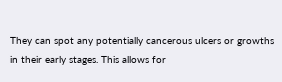They can spot any potentially cancerous ulcers or growths in their early stages. This allows for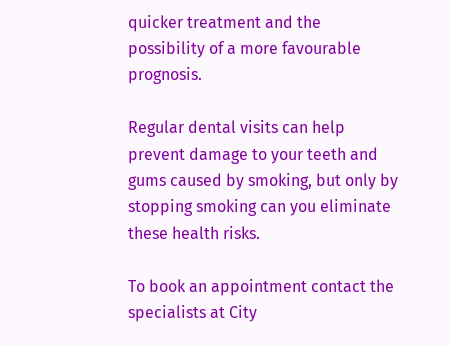quicker treatment and the possibility of a more favourable prognosis.

Regular dental visits can help prevent damage to your teeth and gums caused by smoking, but only by stopping smoking can you eliminate these health risks.

To book an appointment contact the specialists at City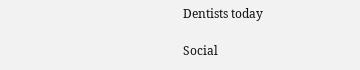Dentists today

Social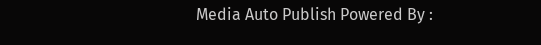Media Auto Publish Powered By :